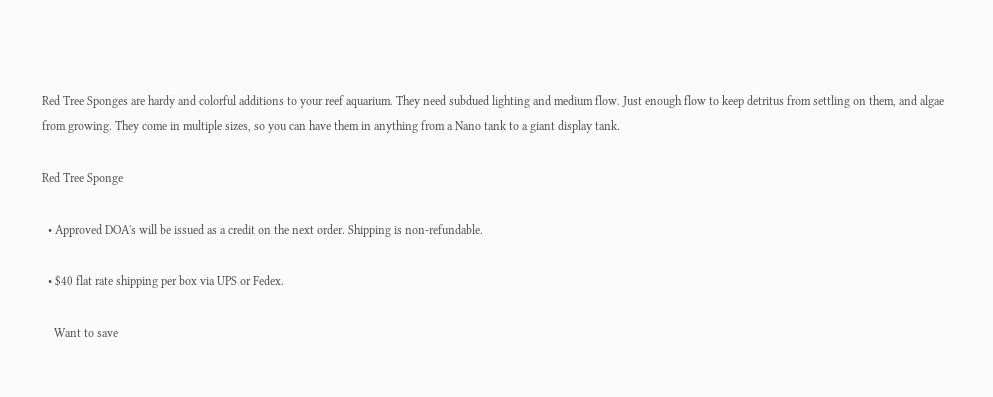Red Tree Sponges are hardy and colorful additions to your reef aquarium. They need subdued lighting and medium flow. Just enough flow to keep detritus from settling on them, and algae from growing. They come in multiple sizes, so you can have them in anything from a Nano tank to a giant display tank.

Red Tree Sponge

  • Approved DOA's will be issued as a credit on the next order. Shipping is non-refundable.

  • $40 flat rate shipping per box via UPS or Fedex.

    Want to save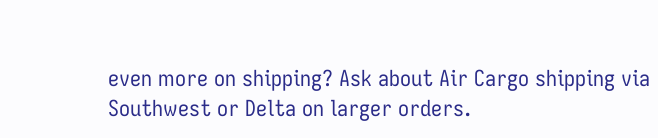even more on shipping? Ask about Air Cargo shipping via Southwest or Delta on larger orders.